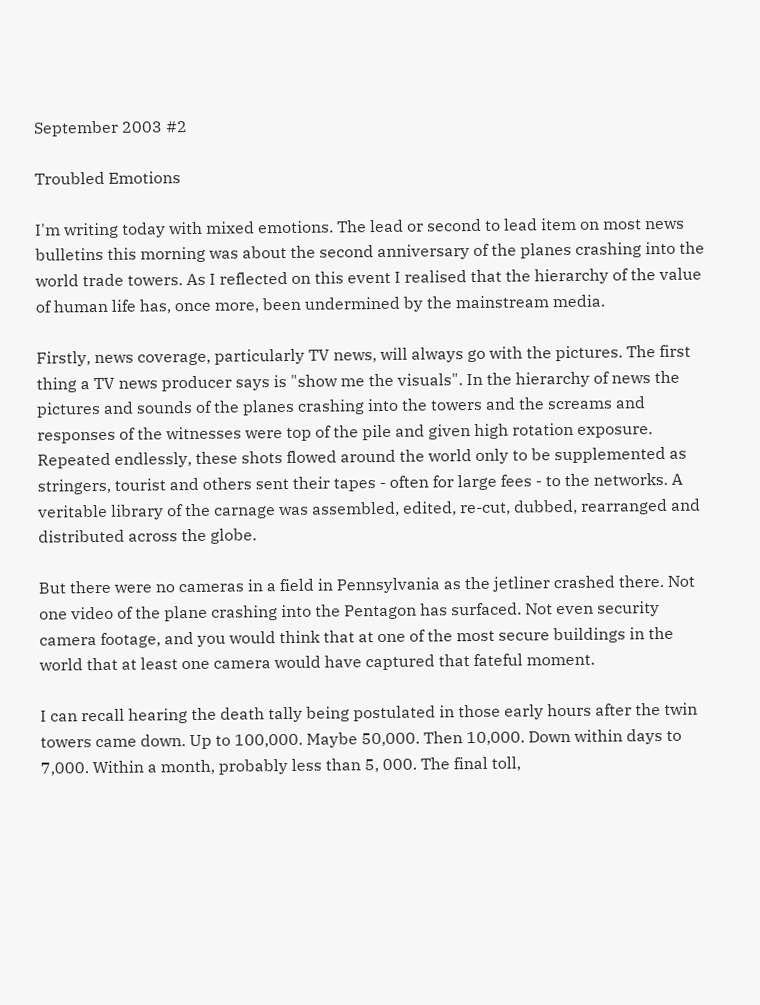September 2003 #2

Troubled Emotions

I'm writing today with mixed emotions. The lead or second to lead item on most news bulletins this morning was about the second anniversary of the planes crashing into the world trade towers. As I reflected on this event I realised that the hierarchy of the value of human life has, once more, been undermined by the mainstream media.

Firstly, news coverage, particularly TV news, will always go with the pictures. The first thing a TV news producer says is "show me the visuals". In the hierarchy of news the pictures and sounds of the planes crashing into the towers and the screams and responses of the witnesses were top of the pile and given high rotation exposure. Repeated endlessly, these shots flowed around the world only to be supplemented as stringers, tourist and others sent their tapes - often for large fees - to the networks. A veritable library of the carnage was assembled, edited, re-cut, dubbed, rearranged and distributed across the globe.

But there were no cameras in a field in Pennsylvania as the jetliner crashed there. Not one video of the plane crashing into the Pentagon has surfaced. Not even security camera footage, and you would think that at one of the most secure buildings in the world that at least one camera would have captured that fateful moment.

I can recall hearing the death tally being postulated in those early hours after the twin towers came down. Up to 100,000. Maybe 50,000. Then 10,000. Down within days to 7,000. Within a month, probably less than 5, 000. The final toll,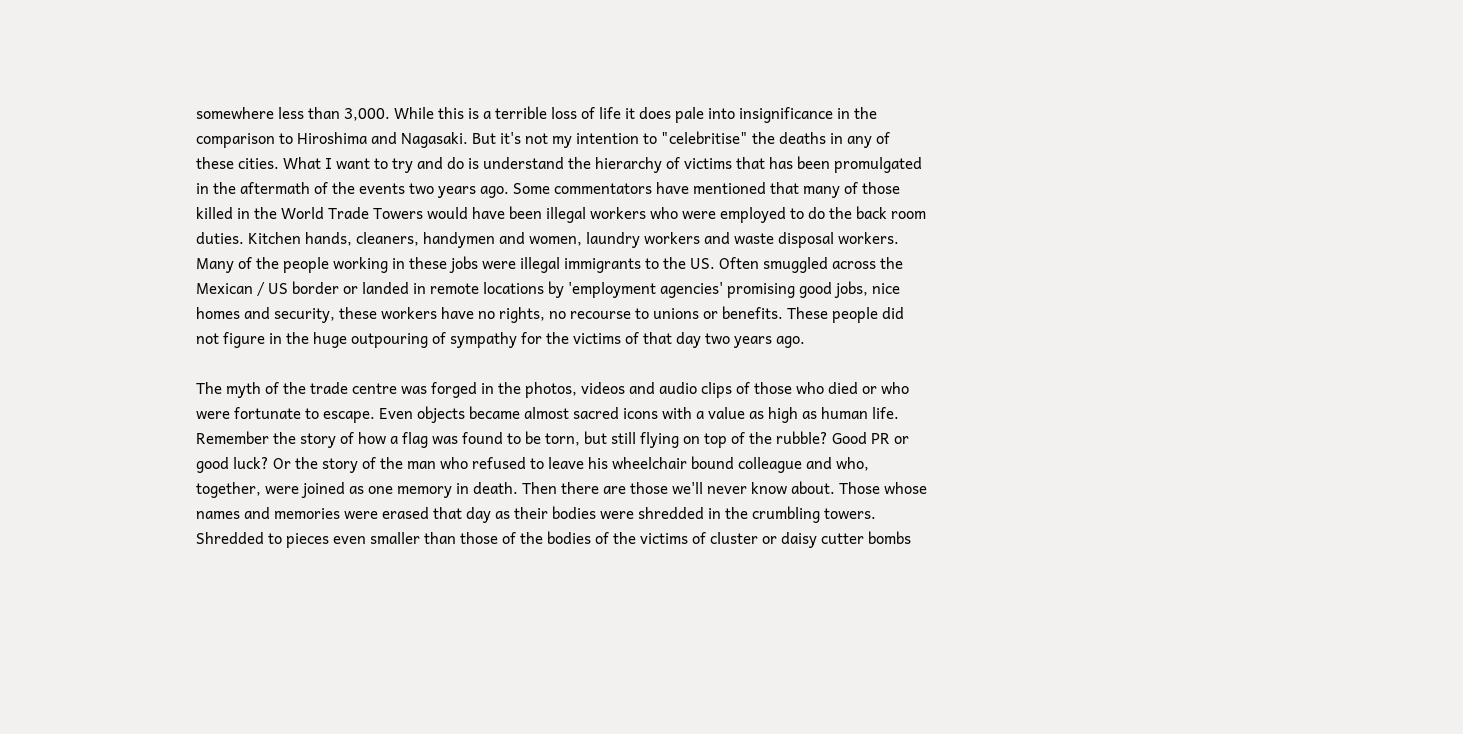somewhere less than 3,000. While this is a terrible loss of life it does pale into insignificance in the comparison to Hiroshima and Nagasaki. But it's not my intention to "celebritise" the deaths in any of these cities. What I want to try and do is understand the hierarchy of victims that has been promulgated in the aftermath of the events two years ago. Some commentators have mentioned that many of those killed in the World Trade Towers would have been illegal workers who were employed to do the back room duties. Kitchen hands, cleaners, handymen and women, laundry workers and waste disposal workers. Many of the people working in these jobs were illegal immigrants to the US. Often smuggled across the Mexican / US border or landed in remote locations by 'employment agencies' promising good jobs, nice homes and security, these workers have no rights, no recourse to unions or benefits. These people did not figure in the huge outpouring of sympathy for the victims of that day two years ago.

The myth of the trade centre was forged in the photos, videos and audio clips of those who died or who were fortunate to escape. Even objects became almost sacred icons with a value as high as human life. Remember the story of how a flag was found to be torn, but still flying on top of the rubble? Good PR or good luck? Or the story of the man who refused to leave his wheelchair bound colleague and who, together, were joined as one memory in death. Then there are those we'll never know about. Those whose names and memories were erased that day as their bodies were shredded in the crumbling towers. Shredded to pieces even smaller than those of the bodies of the victims of cluster or daisy cutter bombs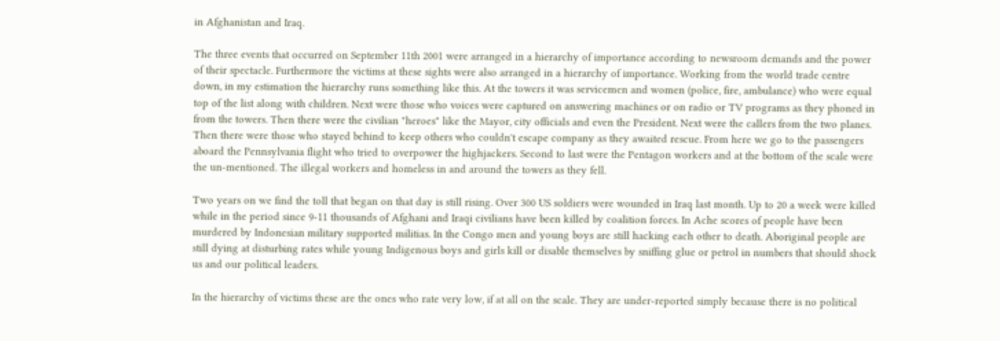in Afghanistan and Iraq.

The three events that occurred on September 11th 2001 were arranged in a hierarchy of importance according to newsroom demands and the power of their spectacle. Furthermore the victims at these sights were also arranged in a hierarchy of importance. Working from the world trade centre down, in my estimation the hierarchy runs something like this. At the towers it was servicemen and women (police, fire, ambulance) who were equal top of the list along with children. Next were those who voices were captured on answering machines or on radio or TV programs as they phoned in from the towers. Then there were the civilian "heroes" like the Mayor, city officials and even the President. Next were the callers from the two planes. Then there were those who stayed behind to keep others who couldn't escape company as they awaited rescue. From here we go to the passengers aboard the Pennsylvania flight who tried to overpower the highjackers. Second to last were the Pentagon workers and at the bottom of the scale were the un-mentioned. The illegal workers and homeless in and around the towers as they fell.

Two years on we find the toll that began on that day is still rising. Over 300 US soldiers were wounded in Iraq last month. Up to 20 a week were killed while in the period since 9-11 thousands of Afghani and Iraqi civilians have been killed by coalition forces. In Ache scores of people have been murdered by Indonesian military supported militias. In the Congo men and young boys are still hacking each other to death. Aboriginal people are still dying at disturbing rates while young Indigenous boys and girls kill or disable themselves by sniffing glue or petrol in numbers that should shock us and our political leaders.

In the hierarchy of victims these are the ones who rate very low, if at all on the scale. They are under-reported simply because there is no political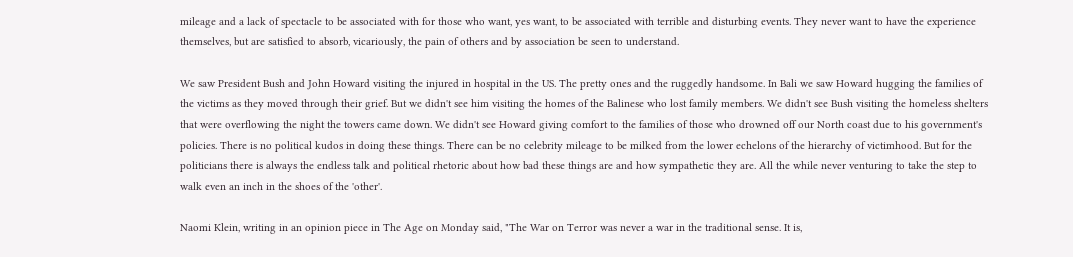mileage and a lack of spectacle to be associated with for those who want, yes want, to be associated with terrible and disturbing events. They never want to have the experience themselves, but are satisfied to absorb, vicariously, the pain of others and by association be seen to understand.

We saw President Bush and John Howard visiting the injured in hospital in the US. The pretty ones and the ruggedly handsome. In Bali we saw Howard hugging the families of the victims as they moved through their grief. But we didn't see him visiting the homes of the Balinese who lost family members. We didn't see Bush visiting the homeless shelters that were overflowing the night the towers came down. We didn't see Howard giving comfort to the families of those who drowned off our North coast due to his government's policies. There is no political kudos in doing these things. There can be no celebrity mileage to be milked from the lower echelons of the hierarchy of victimhood. But for the politicians there is always the endless talk and political rhetoric about how bad these things are and how sympathetic they are. All the while never venturing to take the step to  walk even an inch in the shoes of the 'other'.

Naomi Klein, writing in an opinion piece in The Age on Monday said, "The War on Terror was never a war in the traditional sense. It is,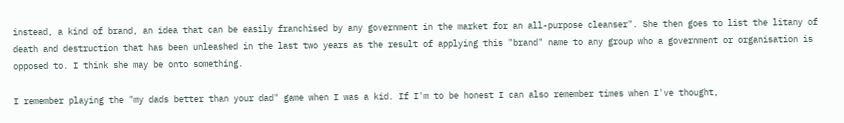instead, a kind of brand, an idea that can be easily franchised by any government in the market for an all-purpose cleanser". She then goes to list the litany of death and destruction that has been unleashed in the last two years as the result of applying this "brand" name to any group who a government or organisation is opposed to. I think she may be onto something.

I remember playing the "my dads better than your dad" game when I was a kid. If I'm to be honest I can also remember times when I've thought,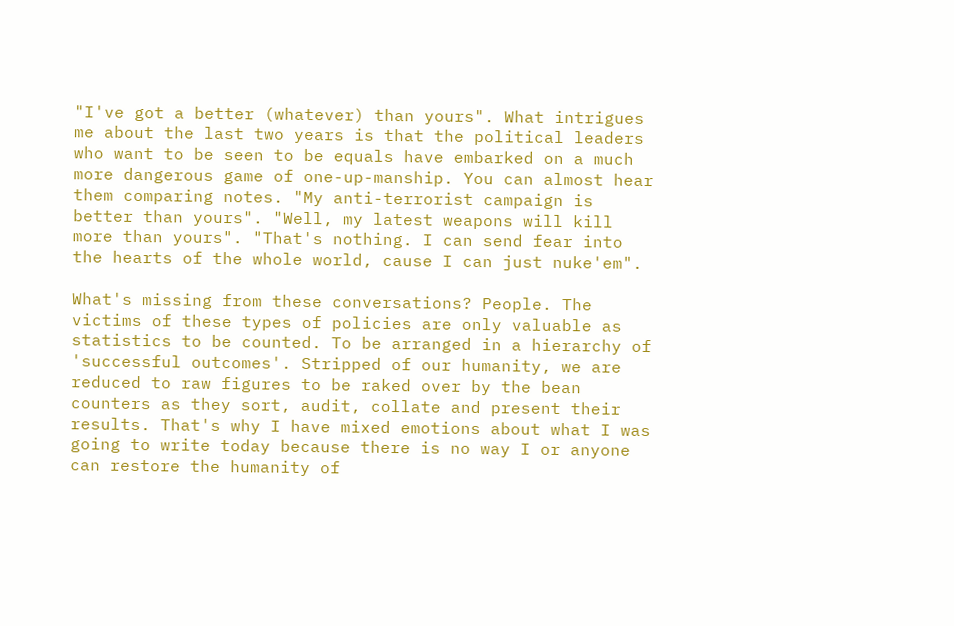"I've got a better (whatever) than yours". What intrigues me about the last two years is that the political leaders who want to be seen to be equals have embarked on a much more dangerous game of one-up-manship. You can almost hear them comparing notes. "My anti-terrorist campaign is better than yours". "Well, my latest weapons will kill more than yours". "That's nothing. I can send fear into the hearts of the whole world, cause I can just nuke'em".

What's missing from these conversations? People. The victims of these types of policies are only valuable as statistics to be counted. To be arranged in a hierarchy of 'successful outcomes'. Stripped of our humanity, we are reduced to raw figures to be raked over by the bean counters as they sort, audit, collate and present their results. That's why I have mixed emotions about what I was going to write today because there is no way I or anyone can restore the humanity of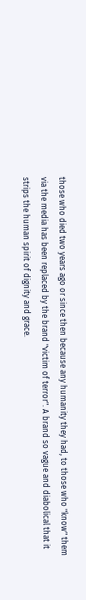those who died two years ago or since then because any humanity they had, to those who "know" them via the media has been replaced by the brand "victim of terror". A brand so vague and diabolical that it strips the human spirit of dignity and grace.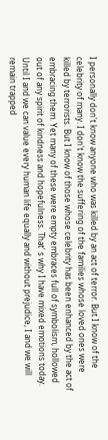I personally don't know anyone who was killed by an act of terror. But I know of the celebrity of many. I don't know the suffering of the families whose loved ones were killed by terrorists. But I know of those whose celebrity has been enhanced by the act of embracing them. Yet many of these were empty embraces full of symbolism, hollowed out of any spirit of kindness and hopefulness. That' s why I have mixed emotions today. Until I and we can value every human life equally and without prejudice, I and we will remain trapped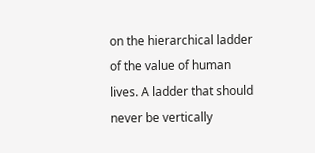on the hierarchical ladder of the value of human lives. A ladder that should never be vertically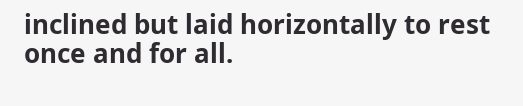inclined but laid horizontally to rest once and for all.